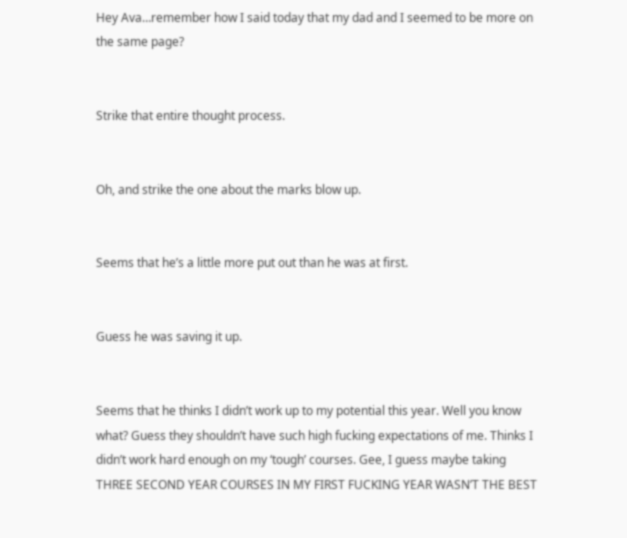Hey Ava…remember how I said today that my dad and I seemed to be more on the same page?


Strike that entire thought process.


Oh, and strike the one about the marks blow up.


Seems that he’s a little more put out than he was at first.


Guess he was saving it up.


Seems that he thinks I didn’t work up to my potential this year. Well you know what? Guess they shouldn’t have such high fucking expectations of me. Thinks I didn’t work hard enough on my ‘tough’ courses. Gee, I guess maybe taking THREE SECOND YEAR COURSES IN MY FIRST FUCKING YEAR WASN’T THE BEST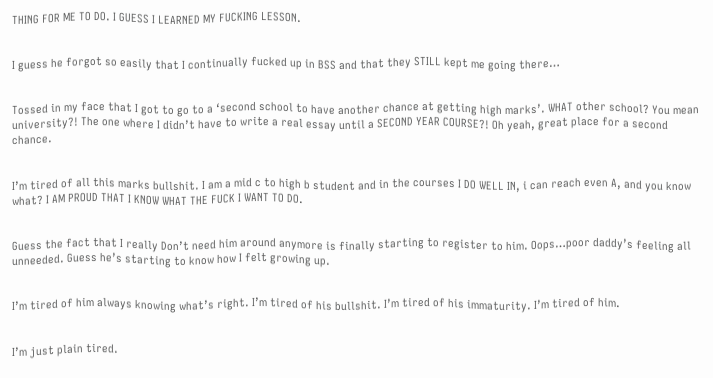THING FOR ME TO DO. I GUESS I LEARNED MY FUCKING LESSON.


I guess he forgot so easily that I continually fucked up in BSS and that they STILL kept me going there…


Tossed in my face that I got to go to a ‘second school to have another chance at getting high marks’. WHAT other school? You mean university?! The one where I didn’t have to write a real essay until a SECOND YEAR COURSE?! Oh yeah, great place for a second chance.


I’m tired of all this marks bullshit. I am a mid c to high b student and in the courses I DO WELL IN, i can reach even A, and you know what? I AM PROUD THAT I KNOW WHAT THE FUCK I WANT TO DO.


Guess the fact that I really Don’t need him around anymore is finally starting to register to him. Oops…poor daddy’s feeling all unneeded. Guess he’s starting to know how I felt growing up.


I’m tired of him always knowing what’s right. I’m tired of his bullshit. I’m tired of his immaturity. I’m tired of him.


I’m just plain tired.